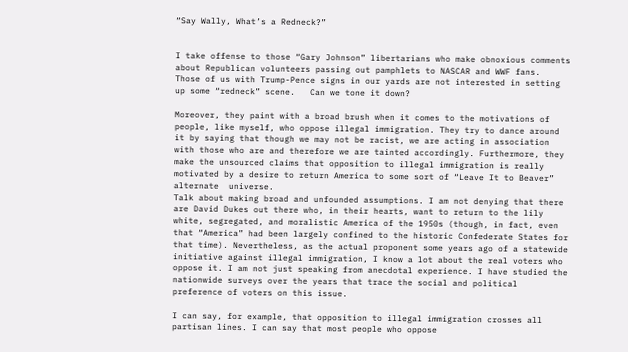“Say Wally, What’s a Redneck?”


I take offense to those “Gary Johnson” libertarians who make obnoxious comments about Republican volunteers passing out pamphlets to NASCAR and WWF fans.  Those of us with Trump-Pence signs in our yards are not interested in setting up some “redneck” scene.   Can we tone it down?

Moreover, they paint with a broad brush when it comes to the motivations of people, like myself, who oppose illegal immigration. They try to dance around it by saying that though we may not be racist, we are acting in association with those who are and therefore we are tainted accordingly. Furthermore, they make the unsourced claims that opposition to illegal immigration is really motivated by a desire to return America to some sort of “Leave It to Beaver” alternate  universe.
Talk about making broad and unfounded assumptions. I am not denying that there are David Dukes out there who, in their hearts, want to return to the lily white, segregated, and moralistic America of the 1950s (though, in fact, even that “America” had been largely confined to the historic Confederate States for that time). Nevertheless, as the actual proponent some years ago of a statewide initiative against illegal immigration, I know a lot about the real voters who oppose it. I am not just speaking from anecdotal experience. I have studied the nationwide surveys over the years that trace the social and political preference of voters on this issue.

I can say, for example, that opposition to illegal immigration crosses all partisan lines. I can say that most people who oppose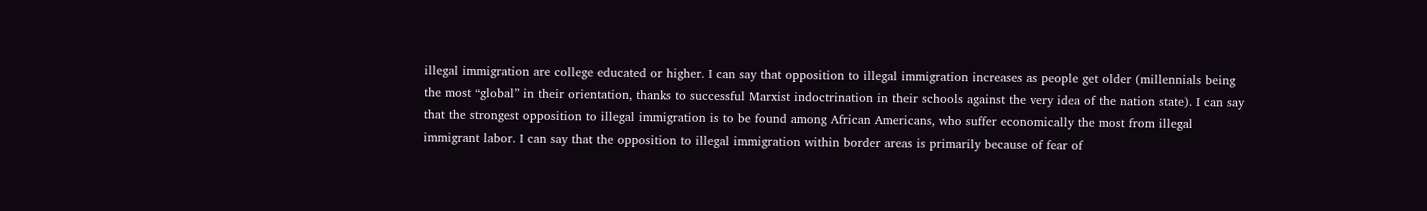illegal immigration are college educated or higher. I can say that opposition to illegal immigration increases as people get older (millennials being the most “global” in their orientation, thanks to successful Marxist indoctrination in their schools against the very idea of the nation state). I can say that the strongest opposition to illegal immigration is to be found among African Americans, who suffer economically the most from illegal immigrant labor. I can say that the opposition to illegal immigration within border areas is primarily because of fear of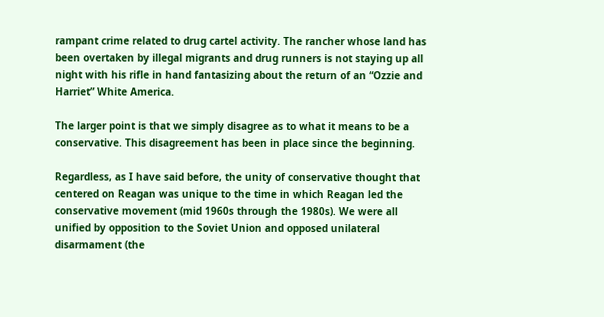rampant crime related to drug cartel activity. The rancher whose land has been overtaken by illegal migrants and drug runners is not staying up all night with his rifle in hand fantasizing about the return of an “Ozzie and Harriet” White America.

The larger point is that we simply disagree as to what it means to be a conservative. This disagreement has been in place since the beginning.

Regardless, as I have said before, the unity of conservative thought that centered on Reagan was unique to the time in which Reagan led the conservative movement (mid 1960s through the 1980s). We were all unified by opposition to the Soviet Union and opposed unilateral disarmament (the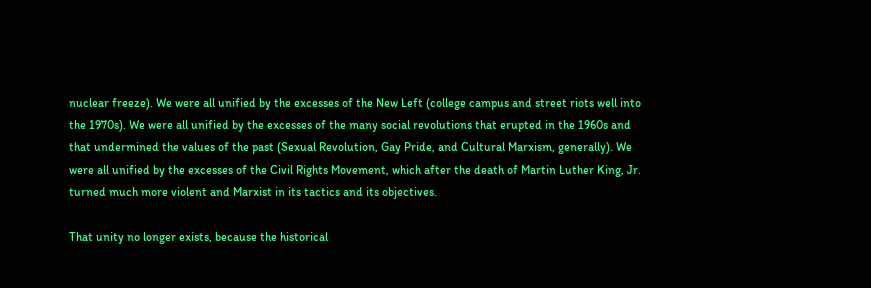nuclear freeze). We were all unified by the excesses of the New Left (college campus and street riots well into the 1970s). We were all unified by the excesses of the many social revolutions that erupted in the 1960s and that undermined the values of the past (Sexual Revolution, Gay Pride, and Cultural Marxism, generally). We were all unified by the excesses of the Civil Rights Movement, which after the death of Martin Luther King, Jr. turned much more violent and Marxist in its tactics and its objectives.

That unity no longer exists, because the historical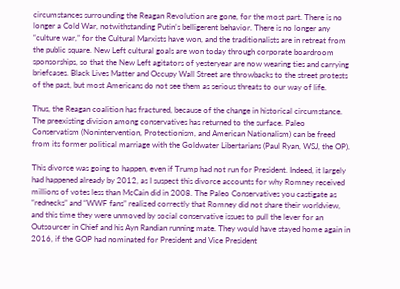circumstances surrounding the Reagan Revolution are gone, for the most part. There is no longer a Cold War, notwithstanding Putin’s belligerent behavior. There is no longer any “culture war,” for the Cultural Marxists have won, and the traditionalists are in retreat from the public square. New Left cultural goals are won today through corporate boardroom sponsorships, so that the New Left agitators of yesteryear are now wearing ties and carrying briefcases. Black Lives Matter and Occupy Wall Street are throwbacks to the street protests of the past, but most Americans do not see them as serious threats to our way of life.

Thus, the Reagan coalition has fractured, because of the change in historical circumstance. The preexisting division among conservatives has returned to the surface. Paleo Conservatism (Nonintervention, Protectionism, and American Nationalism) can be freed from its former political marriage with the Goldwater Libertarians (Paul Ryan, WSJ, the OP).

This divorce was going to happen, even if Trump had not run for President. Indeed, it largely had happened already by 2012, as I suspect this divorce accounts for why Romney received millions of votes less than McCain did in 2008. The Paleo Conservatives you castigate as “rednecks” and “WWF fans” realized correctly that Romney did not share their worldview, and this time they were unmoved by social conservative issues to pull the lever for an Outsourcer in Chief and his Ayn Randian running mate. They would have stayed home again in 2016, if the GOP had nominated for President and Vice President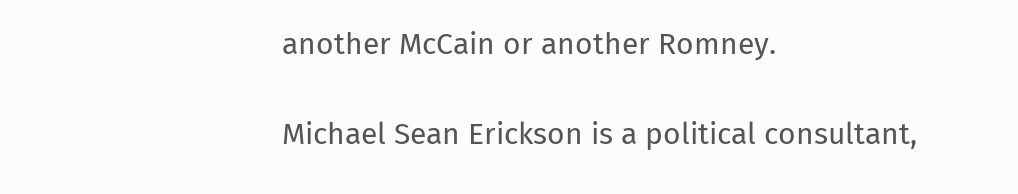another McCain or another Romney.

Michael Sean Erickson is a political consultant,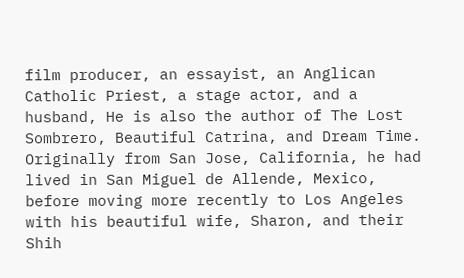film producer, an essayist, an Anglican Catholic Priest, a stage actor, and a husband, He is also the author of The Lost Sombrero, Beautiful Catrina, and Dream Time. Originally from San Jose, California, he had lived in San Miguel de Allende, Mexico, before moving more recently to Los Angeles with his beautiful wife, Sharon, and their Shih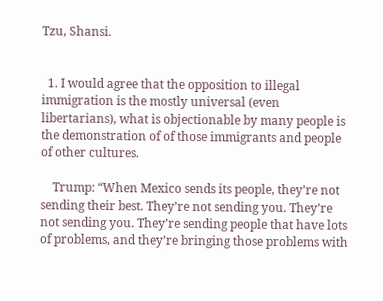Tzu, Shansi.


  1. I would agree that the opposition to illegal immigration is the mostly universal (even libertarians), what is objectionable by many people is the demonstration of of those immigrants and people of other cultures.

    Trump: “When Mexico sends its people, they’re not sending their best. They’re not sending you. They’re not sending you. They’re sending people that have lots of problems, and they’re bringing those problems with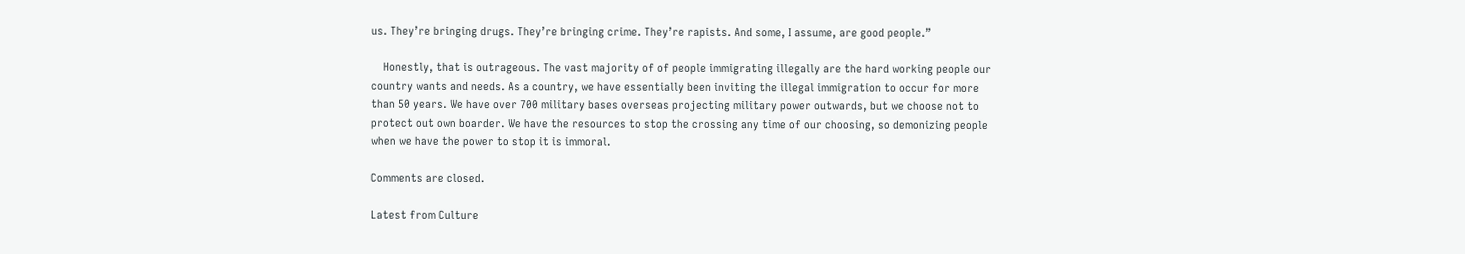us. They’re bringing drugs. They’re bringing crime. They’re rapists. And some, I assume, are good people.”

    Honestly, that is outrageous. The vast majority of of people immigrating illegally are the hard working people our country wants and needs. As a country, we have essentially been inviting the illegal immigration to occur for more than 50 years. We have over 700 military bases overseas projecting military power outwards, but we choose not to protect out own boarder. We have the resources to stop the crossing any time of our choosing, so demonizing people when we have the power to stop it is immoral.

Comments are closed.

Latest from Culture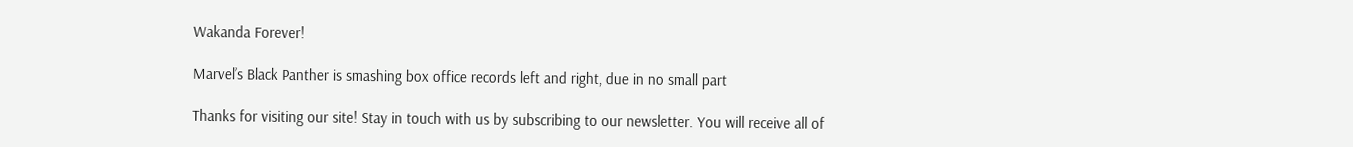Wakanda Forever!

Marvel’s Black Panther is smashing box office records left and right, due in no small part

Thanks for visiting our site! Stay in touch with us by subscribing to our newsletter. You will receive all of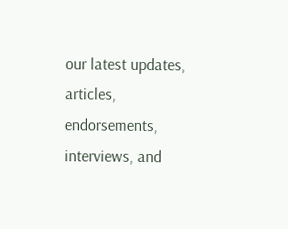our latest updates, articles, endorsements, interviews, and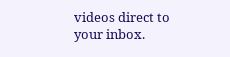videos direct to your inbox.